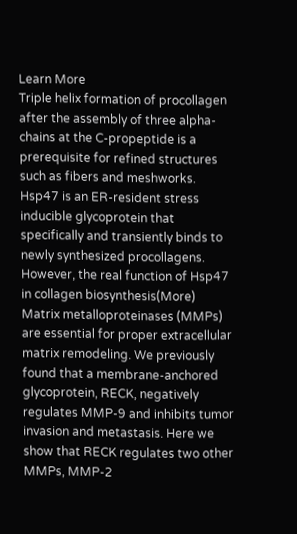Learn More
Triple helix formation of procollagen after the assembly of three alpha-chains at the C-propeptide is a prerequisite for refined structures such as fibers and meshworks. Hsp47 is an ER-resident stress inducible glycoprotein that specifically and transiently binds to newly synthesized procollagens. However, the real function of Hsp47 in collagen biosynthesis(More)
Matrix metalloproteinases (MMPs) are essential for proper extracellular matrix remodeling. We previously found that a membrane-anchored glycoprotein, RECK, negatively regulates MMP-9 and inhibits tumor invasion and metastasis. Here we show that RECK regulates two other MMPs, MMP-2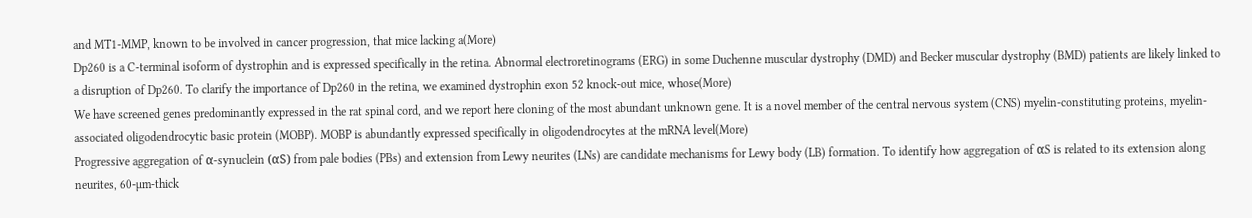and MT1-MMP, known to be involved in cancer progression, that mice lacking a(More)
Dp260 is a C-terminal isoform of dystrophin and is expressed specifically in the retina. Abnormal electroretinograms (ERG) in some Duchenne muscular dystrophy (DMD) and Becker muscular dystrophy (BMD) patients are likely linked to a disruption of Dp260. To clarify the importance of Dp260 in the retina, we examined dystrophin exon 52 knock-out mice, whose(More)
We have screened genes predominantly expressed in the rat spinal cord, and we report here cloning of the most abundant unknown gene. It is a novel member of the central nervous system (CNS) myelin-constituting proteins, myelin-associated oligodendrocytic basic protein (MOBP). MOBP is abundantly expressed specifically in oligodendrocytes at the mRNA level(More)
Progressive aggregation of α-synuclein (αS) from pale bodies (PBs) and extension from Lewy neurites (LNs) are candidate mechanisms for Lewy body (LB) formation. To identify how aggregation of αS is related to its extension along neurites, 60-µm-thick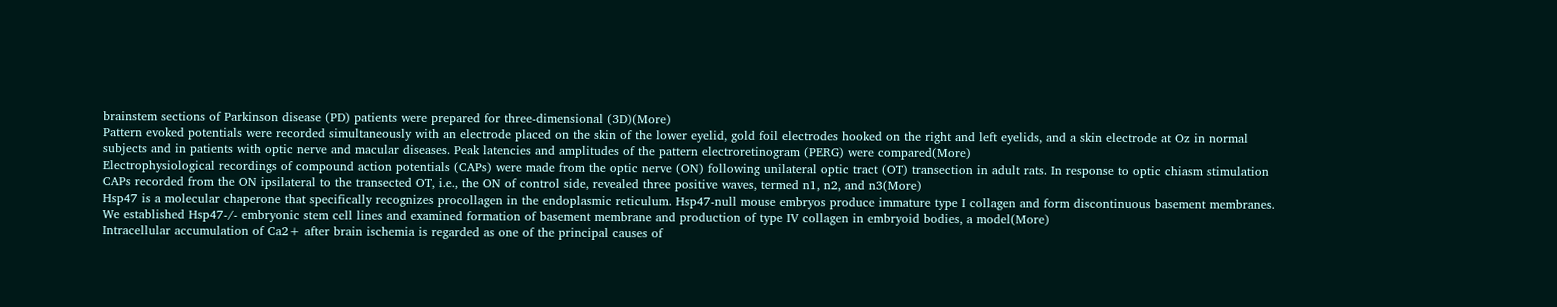brainstem sections of Parkinson disease (PD) patients were prepared for three-dimensional (3D)(More)
Pattern evoked potentials were recorded simultaneously with an electrode placed on the skin of the lower eyelid, gold foil electrodes hooked on the right and left eyelids, and a skin electrode at Oz in normal subjects and in patients with optic nerve and macular diseases. Peak latencies and amplitudes of the pattern electroretinogram (PERG) were compared(More)
Electrophysiological recordings of compound action potentials (CAPs) were made from the optic nerve (ON) following unilateral optic tract (OT) transection in adult rats. In response to optic chiasm stimulation CAPs recorded from the ON ipsilateral to the transected OT, i.e., the ON of control side, revealed three positive waves, termed n1, n2, and n3(More)
Hsp47 is a molecular chaperone that specifically recognizes procollagen in the endoplasmic reticulum. Hsp47-null mouse embryos produce immature type I collagen and form discontinuous basement membranes. We established Hsp47-/- embryonic stem cell lines and examined formation of basement membrane and production of type IV collagen in embryoid bodies, a model(More)
Intracellular accumulation of Ca2+ after brain ischemia is regarded as one of the principal causes of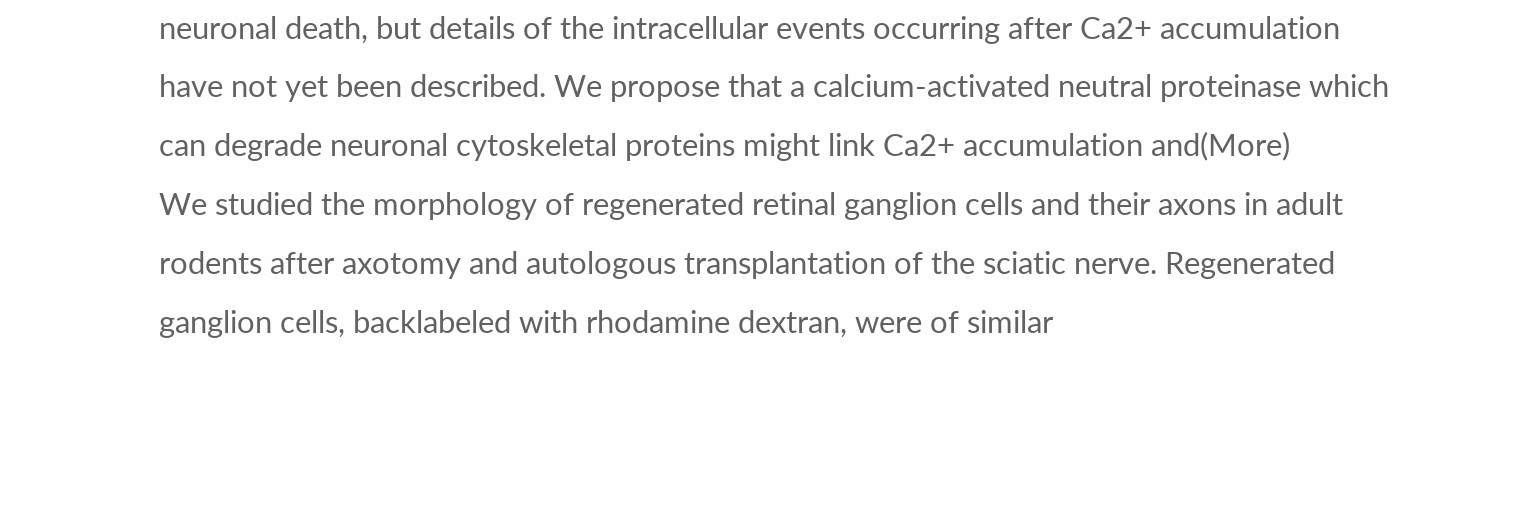neuronal death, but details of the intracellular events occurring after Ca2+ accumulation have not yet been described. We propose that a calcium-activated neutral proteinase which can degrade neuronal cytoskeletal proteins might link Ca2+ accumulation and(More)
We studied the morphology of regenerated retinal ganglion cells and their axons in adult rodents after axotomy and autologous transplantation of the sciatic nerve. Regenerated ganglion cells, backlabeled with rhodamine dextran, were of similar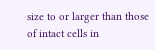size to or larger than those of intact cells in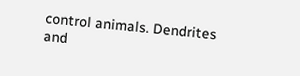control animals. Dendrites and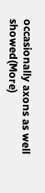occasionally axons as well showed(More)